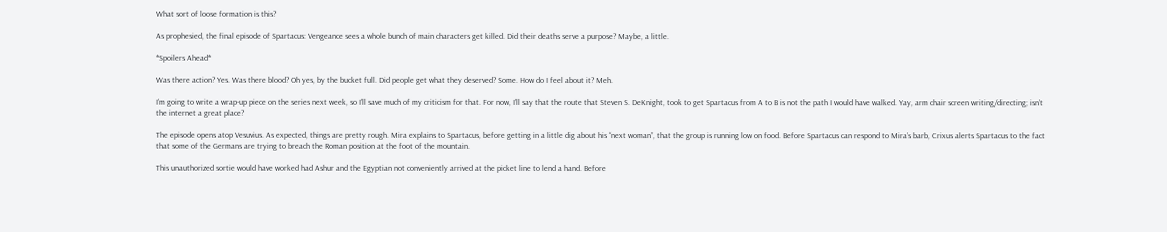What sort of loose formation is this?

As prophesied, the final episode of Spartacus: Vengeance sees a whole bunch of main characters get killed. Did their deaths serve a purpose? Maybe, a little.

*Spoilers Ahead*

Was there action? Yes. Was there blood? Oh yes, by the bucket full. Did people get what they deserved? Some. How do I feel about it? Meh.

I’m going to write a wrap-up piece on the series next week, so I’ll save much of my criticism for that. For now, I’ll say that the route that Steven S. DeKnight, took to get Spartacus from A to B is not the path I would have walked. Yay, arm chair screen writing/directing; isn’t the internet a great place?

The episode opens atop Vesuvius. As expected, things are pretty rough. Mira explains to Spartacus, before getting in a little dig about his “next woman”, that the group is running low on food. Before Spartacus can respond to Mira’s barb, Crixus alerts Spartacus to the fact that some of the Germans are trying to breach the Roman position at the foot of the mountain.

This unauthorized sortie would have worked had Ashur and the Egyptian not conveniently arrived at the picket line to lend a hand. Before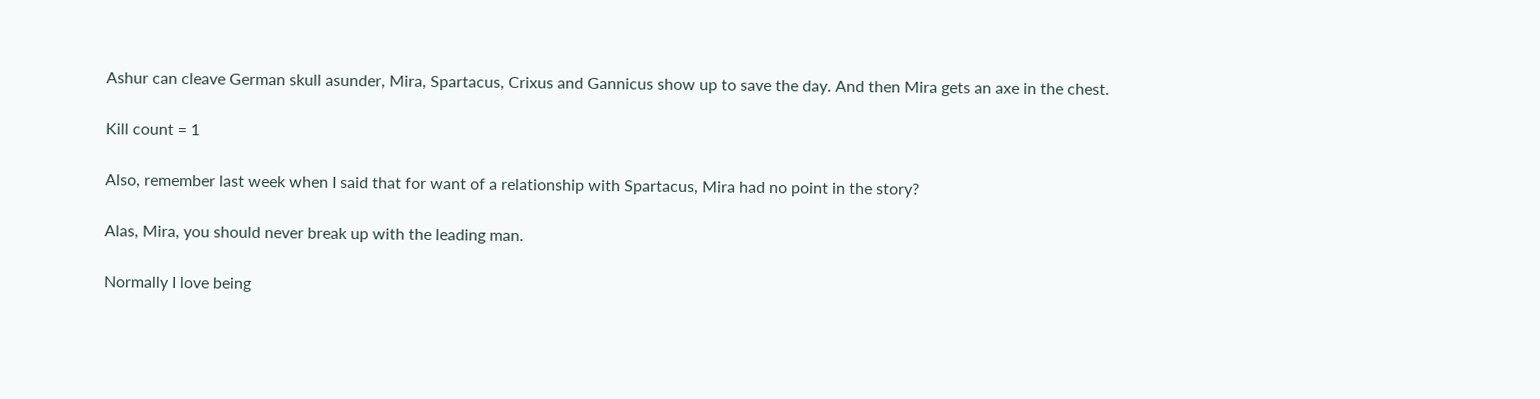Ashur can cleave German skull asunder, Mira, Spartacus, Crixus and Gannicus show up to save the day. And then Mira gets an axe in the chest.

Kill count = 1

Also, remember last week when I said that for want of a relationship with Spartacus, Mira had no point in the story?

Alas, Mira, you should never break up with the leading man.

Normally I love being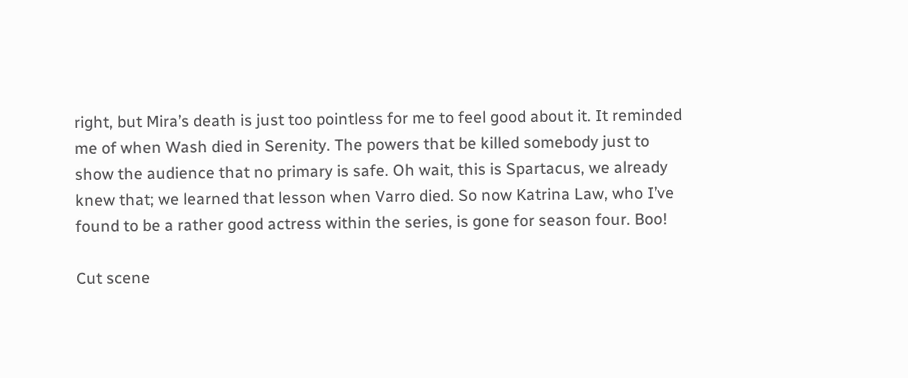right, but Mira’s death is just too pointless for me to feel good about it. It reminded me of when Wash died in Serenity. The powers that be killed somebody just to show the audience that no primary is safe. Oh wait, this is Spartacus, we already knew that; we learned that lesson when Varro died. So now Katrina Law, who I’ve found to be a rather good actress within the series, is gone for season four. Boo!

Cut scene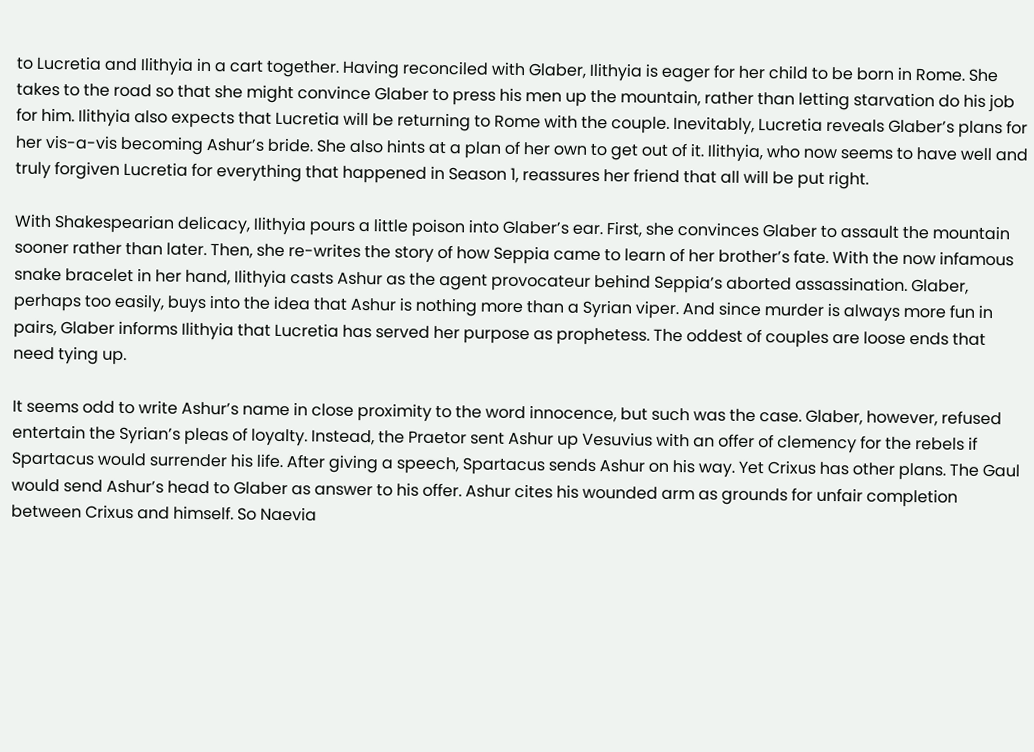to Lucretia and Ilithyia in a cart together. Having reconciled with Glaber, Ilithyia is eager for her child to be born in Rome. She takes to the road so that she might convince Glaber to press his men up the mountain, rather than letting starvation do his job for him. Ilithyia also expects that Lucretia will be returning to Rome with the couple. Inevitably, Lucretia reveals Glaber’s plans for her vis-a-vis becoming Ashur’s bride. She also hints at a plan of her own to get out of it. Ilithyia, who now seems to have well and truly forgiven Lucretia for everything that happened in Season 1, reassures her friend that all will be put right.

With Shakespearian delicacy, Ilithyia pours a little poison into Glaber’s ear. First, she convinces Glaber to assault the mountain sooner rather than later. Then, she re-writes the story of how Seppia came to learn of her brother’s fate. With the now infamous snake bracelet in her hand, Ilithyia casts Ashur as the agent provocateur behind Seppia’s aborted assassination. Glaber, perhaps too easily, buys into the idea that Ashur is nothing more than a Syrian viper. And since murder is always more fun in pairs, Glaber informs Ilithyia that Lucretia has served her purpose as prophetess. The oddest of couples are loose ends that need tying up.

It seems odd to write Ashur’s name in close proximity to the word innocence, but such was the case. Glaber, however, refused entertain the Syrian’s pleas of loyalty. Instead, the Praetor sent Ashur up Vesuvius with an offer of clemency for the rebels if Spartacus would surrender his life. After giving a speech, Spartacus sends Ashur on his way. Yet Crixus has other plans. The Gaul would send Ashur’s head to Glaber as answer to his offer. Ashur cites his wounded arm as grounds for unfair completion between Crixus and himself. So Naevia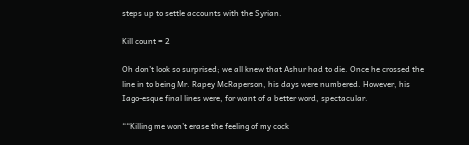steps up to settle accounts with the Syrian.

Kill count = 2

Oh don’t look so surprised; we all knew that Ashur had to die. Once he crossed the line in to being Mr. Rapey McRaperson, his days were numbered. However, his Iago-esque final lines were, for want of a better word, spectacular.

““Killing me won’t erase the feeling of my cock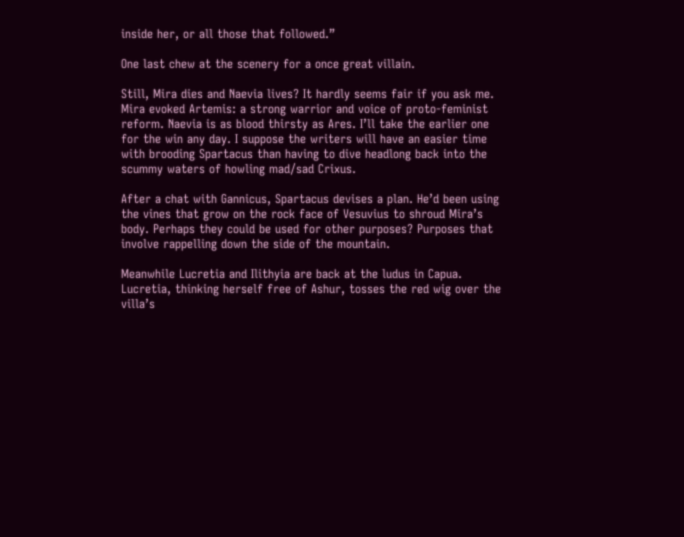inside her, or all those that followed.”

One last chew at the scenery for a once great villain.

Still, Mira dies and Naevia lives? It hardly seems fair if you ask me. Mira evoked Artemis: a strong warrior and voice of proto-feminist reform. Naevia is as blood thirsty as Ares. I’ll take the earlier one for the win any day. I suppose the writers will have an easier time with brooding Spartacus than having to dive headlong back into the scummy waters of howling mad/sad Crixus.

After a chat with Gannicus, Spartacus devises a plan. He’d been using the vines that grow on the rock face of Vesuvius to shroud Mira’s body. Perhaps they could be used for other purposes? Purposes that involve rappelling down the side of the mountain.

Meanwhile Lucretia and Ilithyia are back at the ludus in Capua. Lucretia, thinking herself free of Ashur, tosses the red wig over the villa’s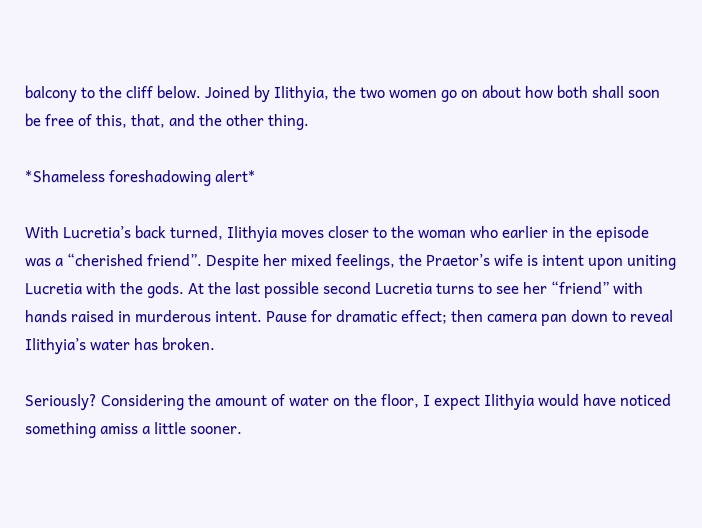balcony to the cliff below. Joined by Ilithyia, the two women go on about how both shall soon be free of this, that, and the other thing.

*Shameless foreshadowing alert*

With Lucretia’s back turned, Ilithyia moves closer to the woman who earlier in the episode was a “cherished friend”. Despite her mixed feelings, the Praetor’s wife is intent upon uniting Lucretia with the gods. At the last possible second Lucretia turns to see her “friend” with hands raised in murderous intent. Pause for dramatic effect; then camera pan down to reveal Ilithyia’s water has broken.

Seriously? Considering the amount of water on the floor, I expect Ilithyia would have noticed something amiss a little sooner.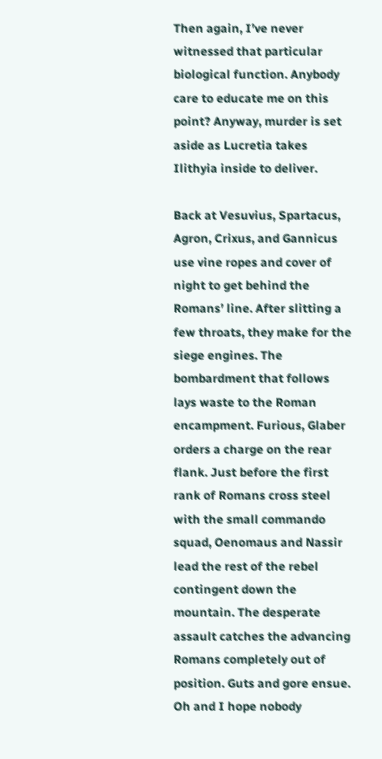Then again, I’ve never witnessed that particular biological function. Anybody care to educate me on this point? Anyway, murder is set aside as Lucretia takes Ilithyia inside to deliver.

Back at Vesuvius, Spartacus, Agron, Crixus, and Gannicus use vine ropes and cover of night to get behind the Romans’ line. After slitting a few throats, they make for the siege engines. The bombardment that follows lays waste to the Roman encampment. Furious, Glaber orders a charge on the rear flank. Just before the first rank of Romans cross steel with the small commando squad, Oenomaus and Nassir lead the rest of the rebel contingent down the mountain. The desperate assault catches the advancing Romans completely out of position. Guts and gore ensue. Oh and I hope nobody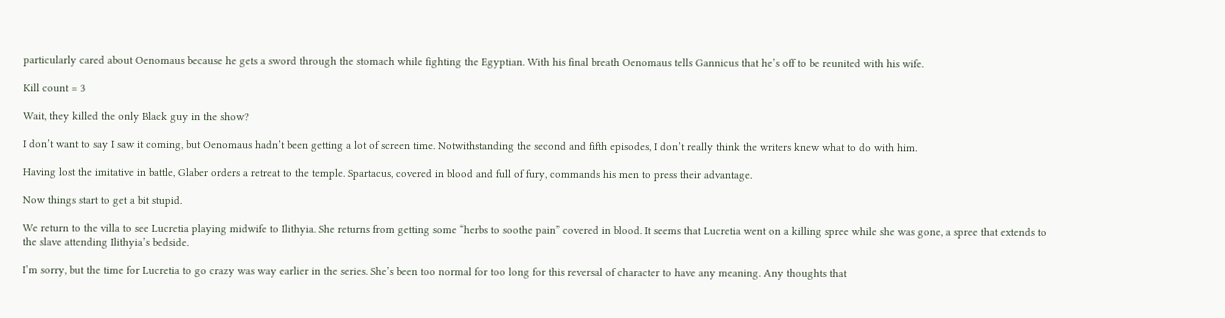particularly cared about Oenomaus because he gets a sword through the stomach while fighting the Egyptian. With his final breath Oenomaus tells Gannicus that he’s off to be reunited with his wife.

Kill count = 3

Wait, they killed the only Black guy in the show?

I don’t want to say I saw it coming, but Oenomaus hadn’t been getting a lot of screen time. Notwithstanding the second and fifth episodes, I don’t really think the writers knew what to do with him.

Having lost the imitative in battle, Glaber orders a retreat to the temple. Spartacus, covered in blood and full of fury, commands his men to press their advantage.

Now things start to get a bit stupid.

We return to the villa to see Lucretia playing midwife to Ilithyia. She returns from getting some “herbs to soothe pain” covered in blood. It seems that Lucretia went on a killing spree while she was gone, a spree that extends to the slave attending Ilithyia’s bedside.

I’m sorry, but the time for Lucretia to go crazy was way earlier in the series. She’s been too normal for too long for this reversal of character to have any meaning. Any thoughts that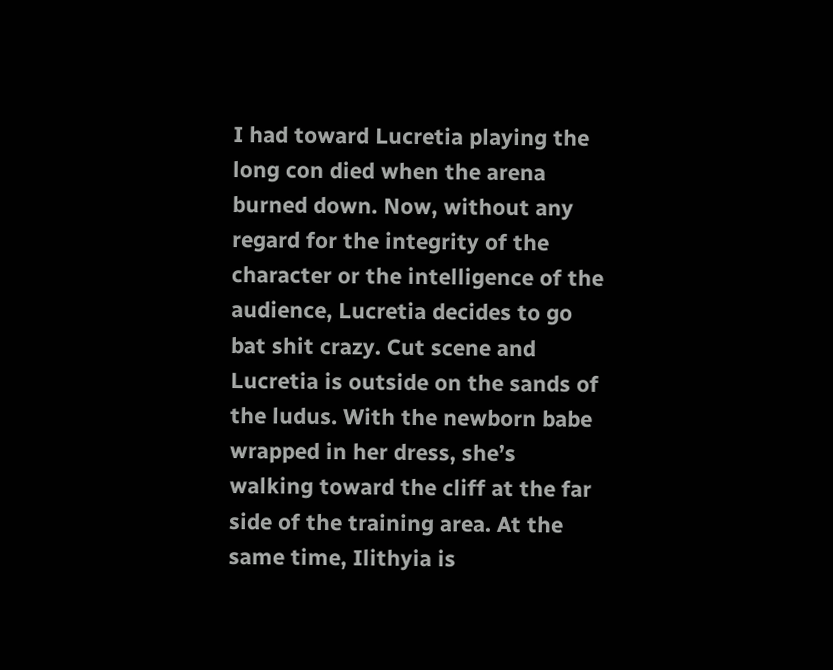I had toward Lucretia playing the long con died when the arena burned down. Now, without any regard for the integrity of the character or the intelligence of the audience, Lucretia decides to go bat shit crazy. Cut scene and Lucretia is outside on the sands of the ludus. With the newborn babe wrapped in her dress, she’s walking toward the cliff at the far side of the training area. At the same time, Ilithyia is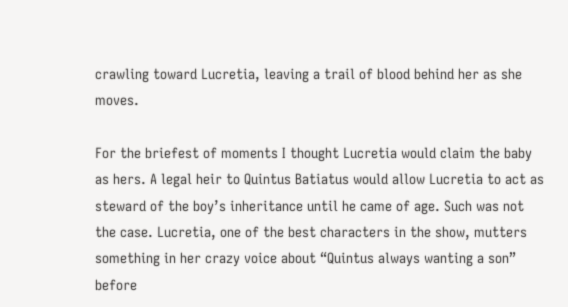crawling toward Lucretia, leaving a trail of blood behind her as she moves.

For the briefest of moments I thought Lucretia would claim the baby as hers. A legal heir to Quintus Batiatus would allow Lucretia to act as steward of the boy’s inheritance until he came of age. Such was not the case. Lucretia, one of the best characters in the show, mutters something in her crazy voice about “Quintus always wanting a son” before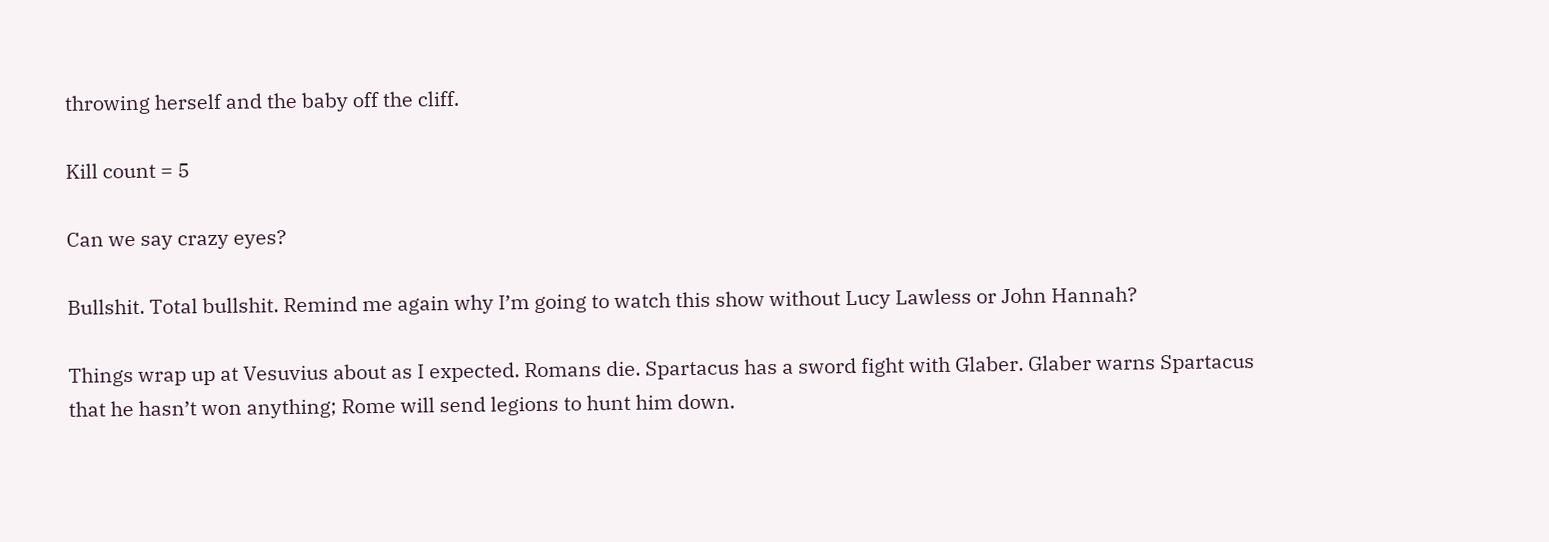throwing herself and the baby off the cliff.

Kill count = 5

Can we say crazy eyes?

Bullshit. Total bullshit. Remind me again why I’m going to watch this show without Lucy Lawless or John Hannah?

Things wrap up at Vesuvius about as I expected. Romans die. Spartacus has a sword fight with Glaber. Glaber warns Spartacus that he hasn’t won anything; Rome will send legions to hunt him down.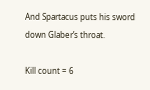And Spartacus puts his sword down Glaber’s throat.

Kill count = 6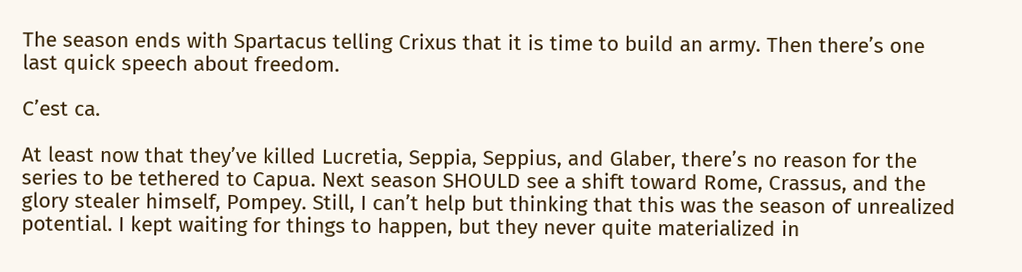The season ends with Spartacus telling Crixus that it is time to build an army. Then there’s one last quick speech about freedom.

C’est ca.

At least now that they’ve killed Lucretia, Seppia, Seppius, and Glaber, there’s no reason for the series to be tethered to Capua. Next season SHOULD see a shift toward Rome, Crassus, and the glory stealer himself, Pompey. Still, I can’t help but thinking that this was the season of unrealized potential. I kept waiting for things to happen, but they never quite materialized in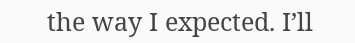the way I expected. I’ll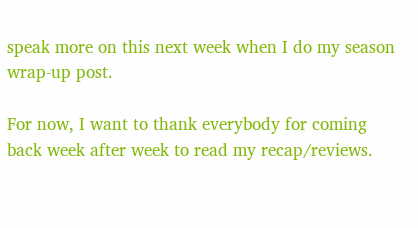speak more on this next week when I do my season wrap-up post.

For now, I want to thank everybody for coming back week after week to read my recap/reviews.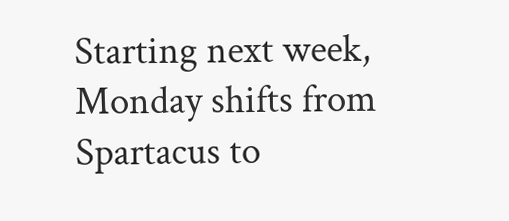Starting next week, Monday shifts from Spartacus to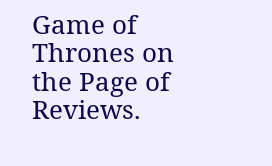Game of Thrones on the Page of Reviews.